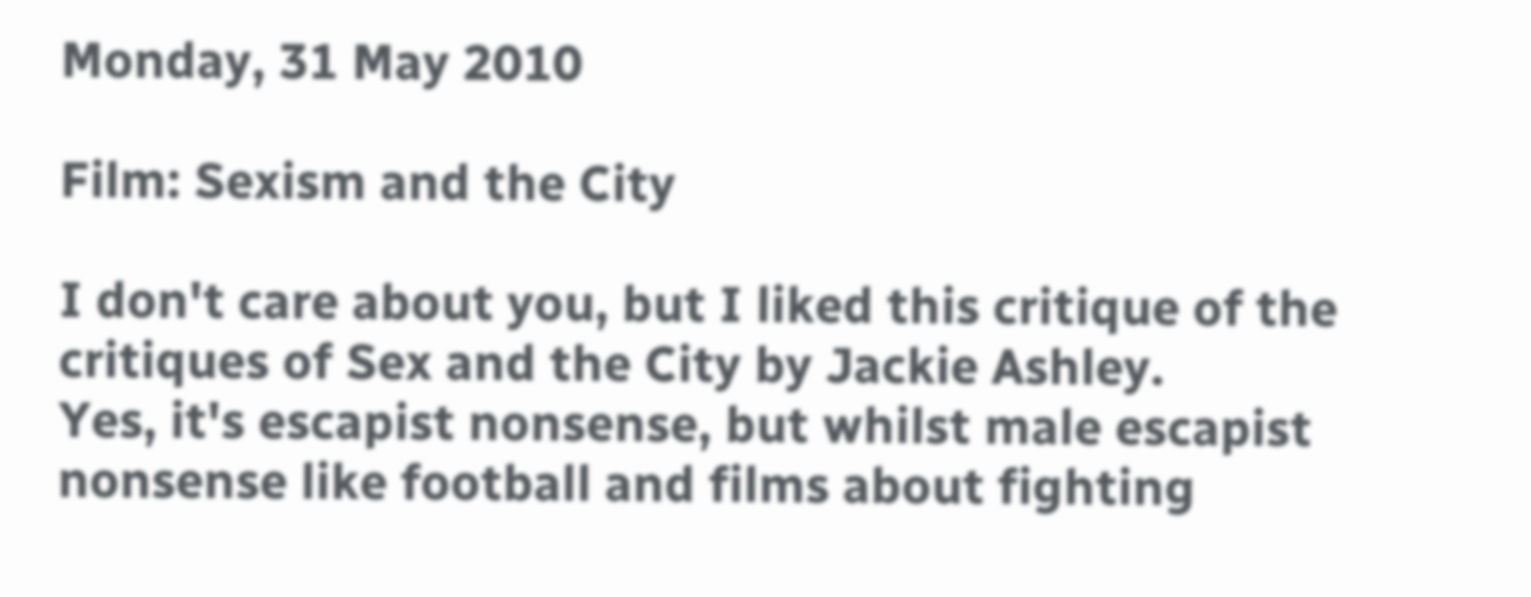Monday, 31 May 2010

Film: Sexism and the City

I don't care about you, but I liked this critique of the critiques of Sex and the City by Jackie Ashley.
Yes, it's escapist nonsense, but whilst male escapist nonsense like football and films about fighting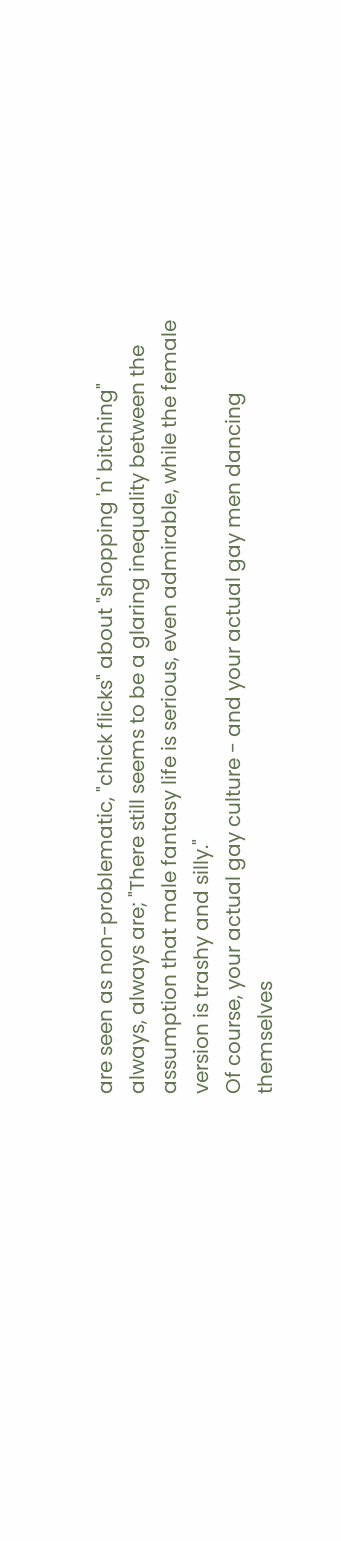are seen as non-problematic, "chick flicks" about "shopping 'n' bitching" always, always are; "There still seems to be a glaring inequality between the assumption that male fantasy life is serious, even admirable, while the female version is trashy and silly."
Of course, your actual gay culture - and your actual gay men dancing themselves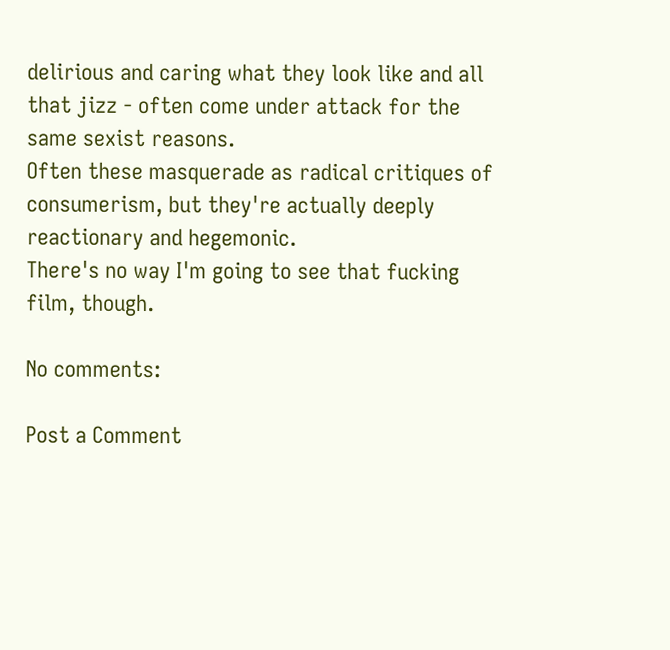delirious and caring what they look like and all that jizz - often come under attack for the same sexist reasons.
Often these masquerade as radical critiques of consumerism, but they're actually deeply reactionary and hegemonic.
There's no way I'm going to see that fucking film, though.

No comments:

Post a Comment